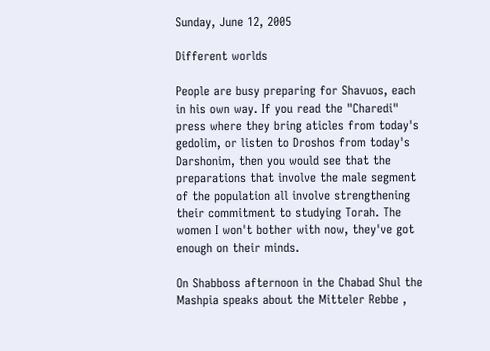Sunday, June 12, 2005

Different worlds

People are busy preparing for Shavuos, each in his own way. If you read the "Charedi" press where they bring aticles from today's gedolim, or listen to Droshos from today's Darshonim, then you would see that the preparations that involve the male segment of the population all involve strengthening their commitment to studying Torah. The women I won't bother with now, they've got enough on their minds.

On Shabboss afternoon in the Chabad Shul the Mashpia speaks about the Mitteler Rebbe ,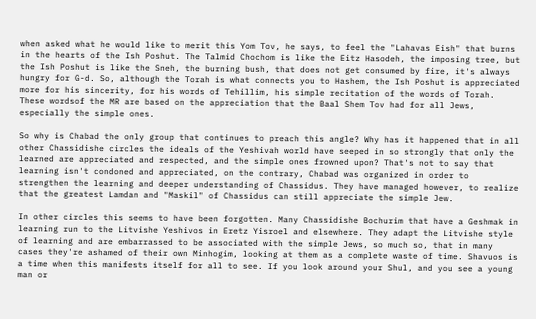when asked what he would like to merit this Yom Tov, he says, to feel the "Lahavas Eish" that burns in the hearts of the Ish Poshut. The Talmid Chochom is like the Eitz Hasodeh, the imposing tree, but the Ish Poshut is like the Sneh, the burning bush, that does not get consumed by fire, it's always hungry for G-d. So, although the Torah is what connects you to Hashem, the Ish Poshut is appreciated more for his sincerity, for his words of Tehillim, his simple recitation of the words of Torah. These wordsof the MR are based on the appreciation that the Baal Shem Tov had for all Jews, especially the simple ones.

So why is Chabad the only group that continues to preach this angle? Why has it happened that in all other Chassidishe circles the ideals of the Yeshivah world have seeped in so strongly that only the learned are appreciated and respected, and the simple ones frowned upon? That's not to say that learning isn't condoned and appreciated, on the contrary, Chabad was organized in order to strengthen the learning and deeper understanding of Chassidus. They have managed however, to realize that the greatest Lamdan and "Maskil" of Chassidus can still appreciate the simple Jew.

In other circles this seems to have been forgotten. Many Chassidishe Bochurim that have a Geshmak in learning run to the Litvishe Yeshivos in Eretz Yisroel and elsewhere. They adapt the Litvishe style of learning and are embarrassed to be associated with the simple Jews, so much so, that in many cases they're ashamed of their own Minhogim, looking at them as a complete waste of time. Shavuos is a time when this manifests itself for all to see. If you look around your Shul, and you see a young man or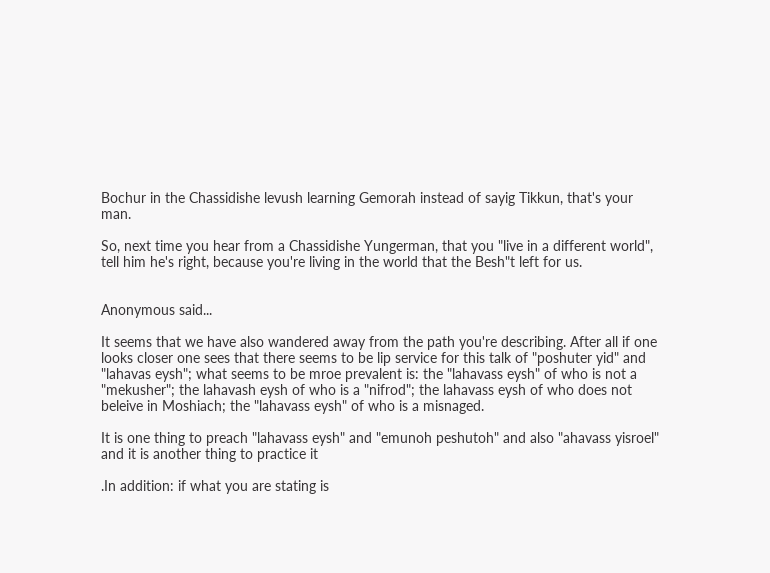Bochur in the Chassidishe levush learning Gemorah instead of sayig Tikkun, that's your man.

So, next time you hear from a Chassidishe Yungerman, that you "live in a different world", tell him he's right, because you're living in the world that the Besh"t left for us.


Anonymous said...

It seems that we have also wandered away from the path you're describing. After all if one looks closer one sees that there seems to be lip service for this talk of "poshuter yid" and "lahavas eysh"; what seems to be mroe prevalent is: the "lahavass eysh" of who is not a "mekusher"; the lahavash eysh of who is a "nifrod"; the lahavass eysh of who does not beleive in Moshiach; the "lahavass eysh" of who is a misnaged.

It is one thing to preach "lahavass eysh" and "emunoh peshutoh" and also "ahavass yisroel" and it is another thing to practice it

.In addition: if what you are stating is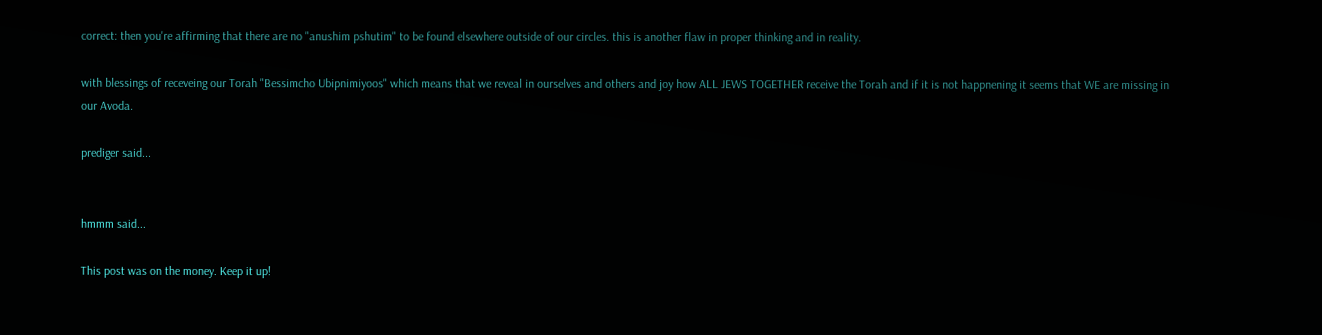correct: then you're affirming that there are no "anushim pshutim" to be found elsewhere outside of our circles. this is another flaw in proper thinking and in reality.

with blessings of receveing our Torah "Bessimcho Ubipnimiyoos" which means that we reveal in ourselves and others and joy how ALL JEWS TOGETHER receive the Torah and if it is not happnening it seems that WE are missing in our Avoda.

prediger said...


hmmm said...

This post was on the money. Keep it up!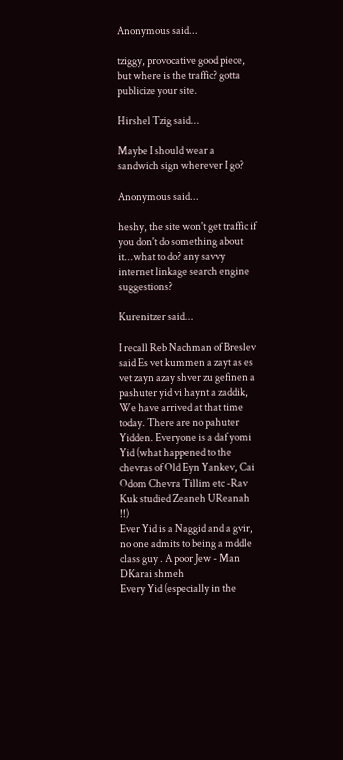Anonymous said...

tziggy, provocative good piece, but where is the traffic? gotta publicize your site.

Hirshel Tzig said...

Maybe I should wear a sandwich sign wherever I go?

Anonymous said...

heshy, the site won't get traffic if you don't do something about it...what to do? any savvy internet linkage search engine suggestions?

Kurenitzer said...

I recall Reb Nachman of Breslev said Es vet kummen a zayt as es vet zayn azay shver zu gefinen a pashuter yid vi haynt a zaddik,
We have arrived at that time today. There are no pahuter Yidden. Everyone is a daf yomi Yid (what happened to the chevras of Old Eyn Yankev, Cai Odom Chevra Tillim etc -Rav Kuk studied Zeaneh UReanah !!)
Ever Yid is a Naggid and a gvir, no one admits to being a mddle class guy . A poor Jew - Man DKarai shmeh
Every Yid (especially in the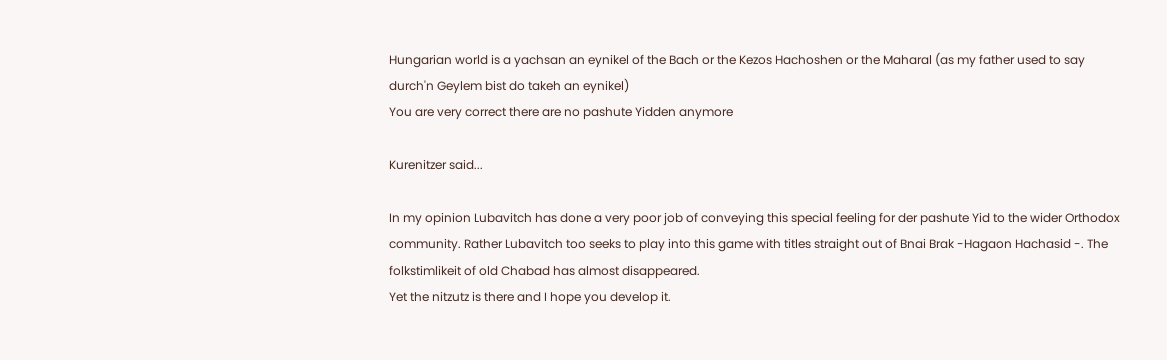Hungarian world is a yachsan an eynikel of the Bach or the Kezos Hachoshen or the Maharal (as my father used to say durch'n Geylem bist do takeh an eynikel)
You are very correct there are no pashute Yidden anymore

Kurenitzer said...

In my opinion Lubavitch has done a very poor job of conveying this special feeling for der pashute Yid to the wider Orthodox community. Rather Lubavitch too seeks to play into this game with titles straight out of Bnai Brak -Hagaon Hachasid -. The folkstimlikeit of old Chabad has almost disappeared.
Yet the nitzutz is there and I hope you develop it.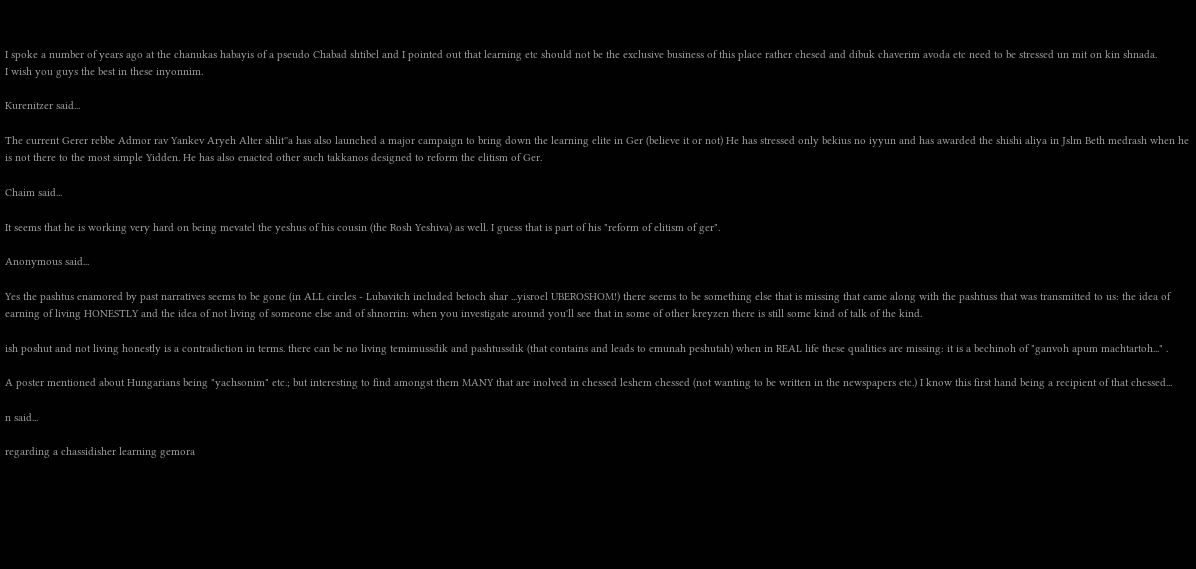I spoke a number of years ago at the chanukas habayis of a pseudo Chabad shtibel and I pointed out that learning etc should not be the exclusive business of this place rather chesed and dibuk chaverim avoda etc need to be stressed un mit on kin shnada.
I wish you guys the best in these inyonnim.

Kurenitzer said...

The current Gerer rebbe Admor rav Yankev Aryeh Alter shlit''a has also launched a major campaign to bring down the learning elite in Ger (believe it or not) He has stressed only bekius no iyyun and has awarded the shishi aliya in Jslm Beth medrash when he is not there to the most simple Yidden. He has also enacted other such takkanos designed to reform the elitism of Ger.

Chaim said...

It seems that he is working very hard on being mevatel the yeshus of his cousin (the Rosh Yeshiva) as well. I guess that is part of his "reform of elitism of ger".

Anonymous said...

Yes the pashtus enamored by past narratives seems to be gone (in ALL circles - Lubavitch included betoch shar ...yisroel UBEROSHOM!) there seems to be something else that is missing that came along with the pashtuss that was transmitted to us: the idea of earning of living HONESTLY and the idea of not living of someone else and of shnorrin: when you investigate around you'll see that in some of other kreyzen there is still some kind of talk of the kind.

ish poshut and not living honestly is a contradiction in terms. there can be no living temimussdik and pashtussdik (that contains and leads to emunah peshutah) when in REAL life these qualities are missing: it is a bechinoh of "ganvoh apum machtartoh..." .

A poster mentioned about Hungarians being "yachsonim" etc.; but interesting to find amongst them MANY that are inolved in chessed leshem chessed (not wanting to be written in the newspapers etc.) I know this first hand being a recipient of that chessed...

n said...

regarding a chassidisher learning gemora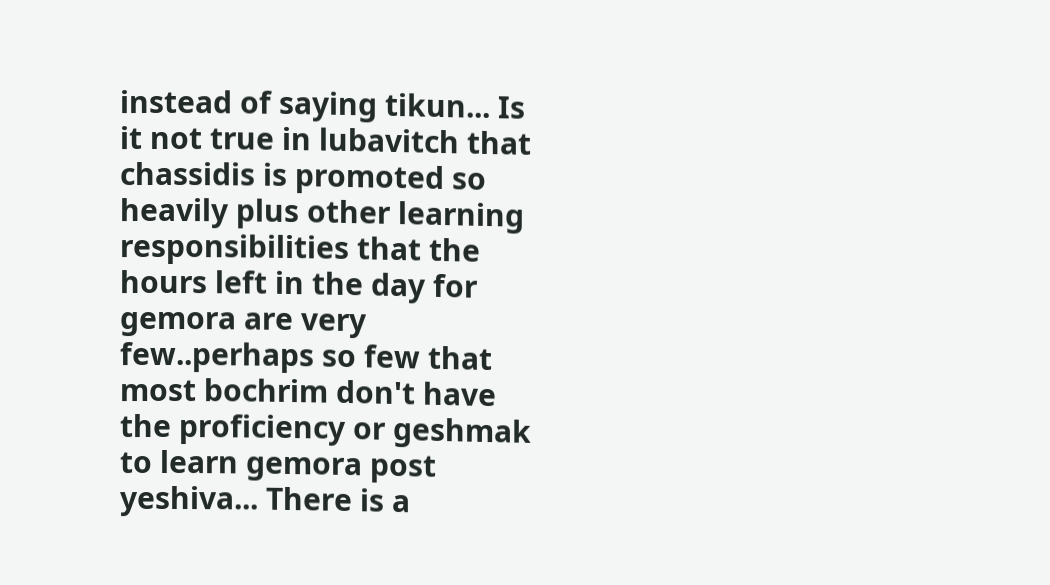instead of saying tikun... Is it not true in lubavitch that chassidis is promoted so heavily plus other learning responsibilities that the hours left in the day for gemora are very few..perhaps so few that most bochrim don't have the proficiency or geshmak to learn gemora post yeshiva... There is a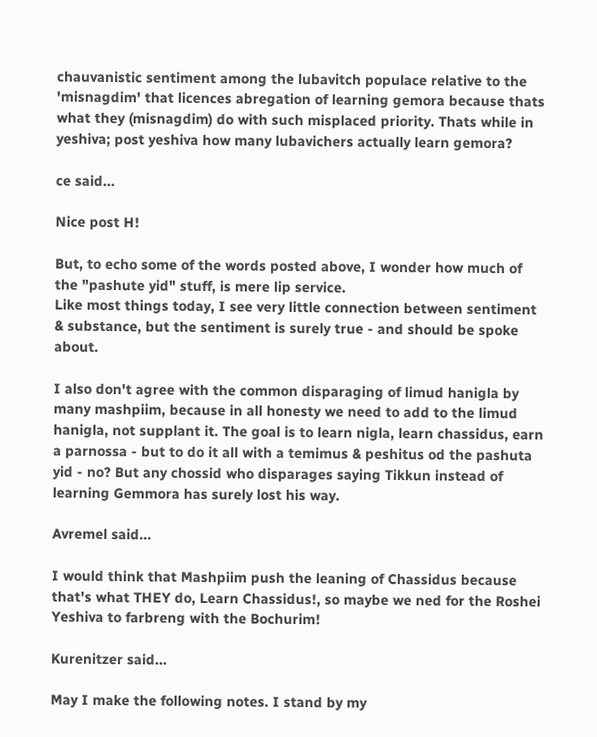chauvanistic sentiment among the lubavitch populace relative to the 'misnagdim' that licences abregation of learning gemora because thats what they (misnagdim) do with such misplaced priority. Thats while in yeshiva; post yeshiva how many lubavichers actually learn gemora?

ce said...

Nice post H!

But, to echo some of the words posted above, I wonder how much of the "pashute yid" stuff, is mere lip service.
Like most things today, I see very little connection between sentiment & substance, but the sentiment is surely true - and should be spoke about.

I also don't agree with the common disparaging of limud hanigla by many mashpiim, because in all honesty we need to add to the limud hanigla, not supplant it. The goal is to learn nigla, learn chassidus, earn a parnossa - but to do it all with a temimus & peshitus od the pashuta yid - no? But any chossid who disparages saying Tikkun instead of learning Gemmora has surely lost his way.

Avremel said...

I would think that Mashpiim push the leaning of Chassidus because that's what THEY do, Learn Chassidus!, so maybe we ned for the Roshei Yeshiva to farbreng with the Bochurim!

Kurenitzer said...

May I make the following notes. I stand by my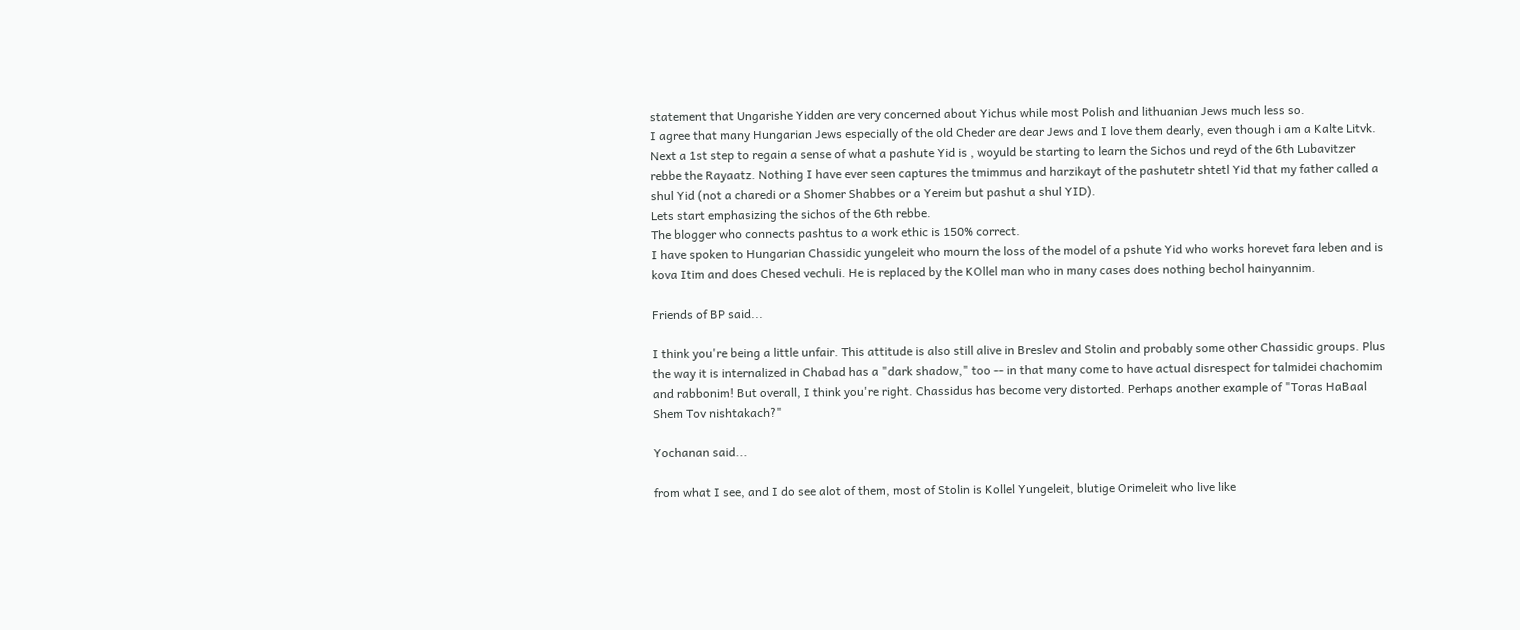statement that Ungarishe Yidden are very concerned about Yichus while most Polish and lithuanian Jews much less so.
I agree that many Hungarian Jews especially of the old Cheder are dear Jews and I love them dearly, even though i am a Kalte Litvk.
Next a 1st step to regain a sense of what a pashute Yid is , woyuld be starting to learn the Sichos und reyd of the 6th Lubavitzer rebbe the Rayaatz. Nothing I have ever seen captures the tmimmus and harzikayt of the pashutetr shtetl Yid that my father called a shul Yid (not a charedi or a Shomer Shabbes or a Yereim but pashut a shul YID).
Lets start emphasizing the sichos of the 6th rebbe.
The blogger who connects pashtus to a work ethic is 150% correct.
I have spoken to Hungarian Chassidic yungeleit who mourn the loss of the model of a pshute Yid who works horevet fara leben and is kova Itim and does Chesed vechuli. He is replaced by the KOllel man who in many cases does nothing bechol hainyannim.

Friends of BP said...

I think you're being a little unfair. This attitude is also still alive in Breslev and Stolin and probably some other Chassidic groups. Plus the way it is internalized in Chabad has a "dark shadow," too -- in that many come to have actual disrespect for talmidei chachomim and rabbonim! But overall, I think you're right. Chassidus has become very distorted. Perhaps another example of "Toras HaBaal Shem Tov nishtakach?"

Yochanan said...

from what I see, and I do see alot of them, most of Stolin is Kollel Yungeleit, blutige Orimeleit who live like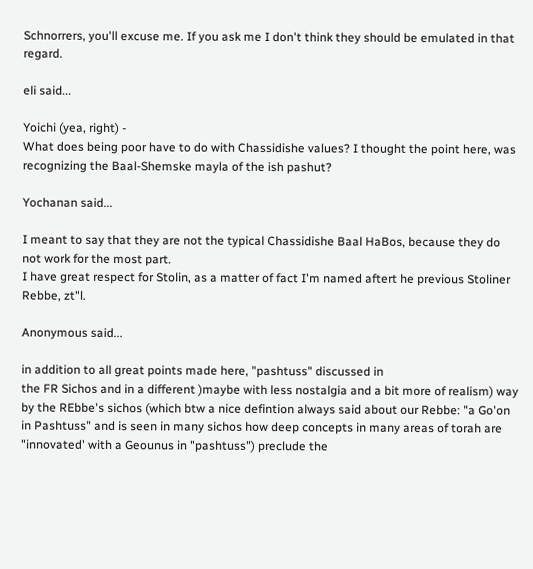Schnorrers, you'll excuse me. If you ask me I don't think they should be emulated in that regard.

eli said...

Yoichi (yea, right) -
What does being poor have to do with Chassidishe values? I thought the point here, was recognizing the Baal-Shemske mayla of the ish pashut?

Yochanan said...

I meant to say that they are not the typical Chassidishe Baal HaBos, because they do not work for the most part.
I have great respect for Stolin, as a matter of fact I'm named aftert he previous Stoliner Rebbe, zt"l.

Anonymous said...

in addition to all great points made here, "pashtuss" discussed in
the FR Sichos and in a different )maybe with less nostalgia and a bit more of realism) way by the REbbe's sichos (which btw a nice defintion always said about our Rebbe: "a Go'on in Pashtuss" and is seen in many sichos how deep concepts in many areas of torah are "innovated' with a Geounus in "pashtuss") preclude the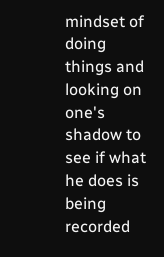mindset of doing things and looking on one's shadow to see if what he does is being recorded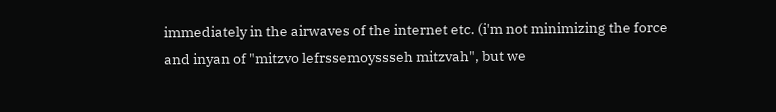immediately in the airwaves of the internet etc. (i'm not minimizing the force and inyan of "mitzvo lefrssemoyssseh mitzvah", but we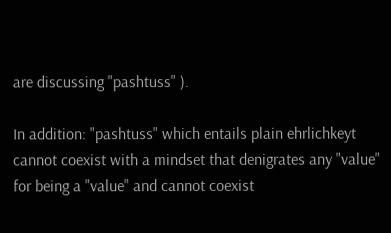are discussing "pashtuss" ).

In addition: "pashtuss" which entails plain ehrlichkeyt cannot coexist with a mindset that denigrates any "value" for being a "value" and cannot coexist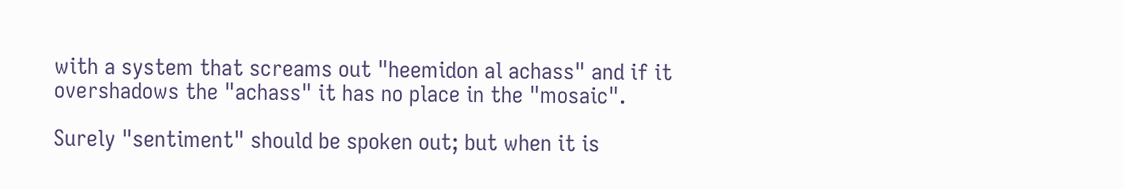with a system that screams out "heemidon al achass" and if it overshadows the "achass" it has no place in the "mosaic".

Surely "sentiment" should be spoken out; but when it is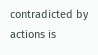contradicted by actions is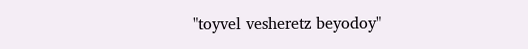"toyvel vesheretz beyodoy"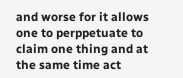and worse for it allows one to perppetuate to claim one thing and at the same time act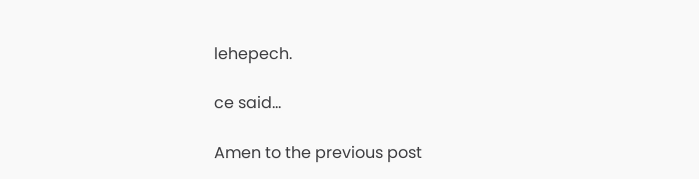lehepech.

ce said...

Amen to the previous post